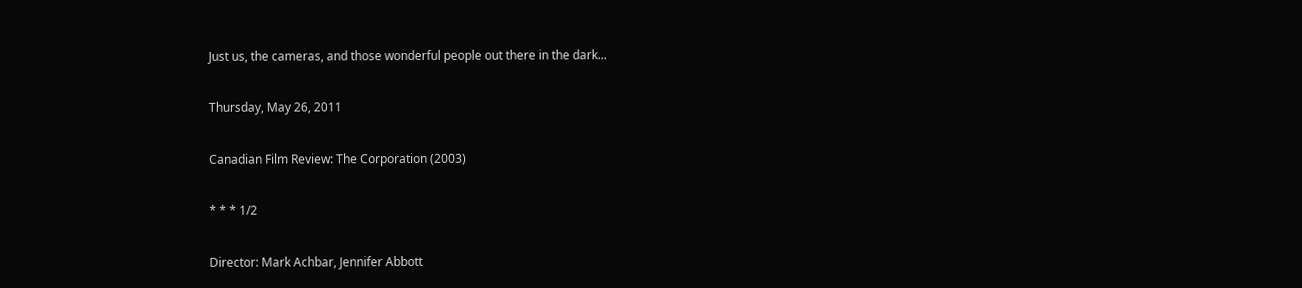Just us, the cameras, and those wonderful people out there in the dark...

Thursday, May 26, 2011

Canadian Film Review: The Corporation (2003)

* * * 1/2

Director: Mark Achbar, Jennifer Abbott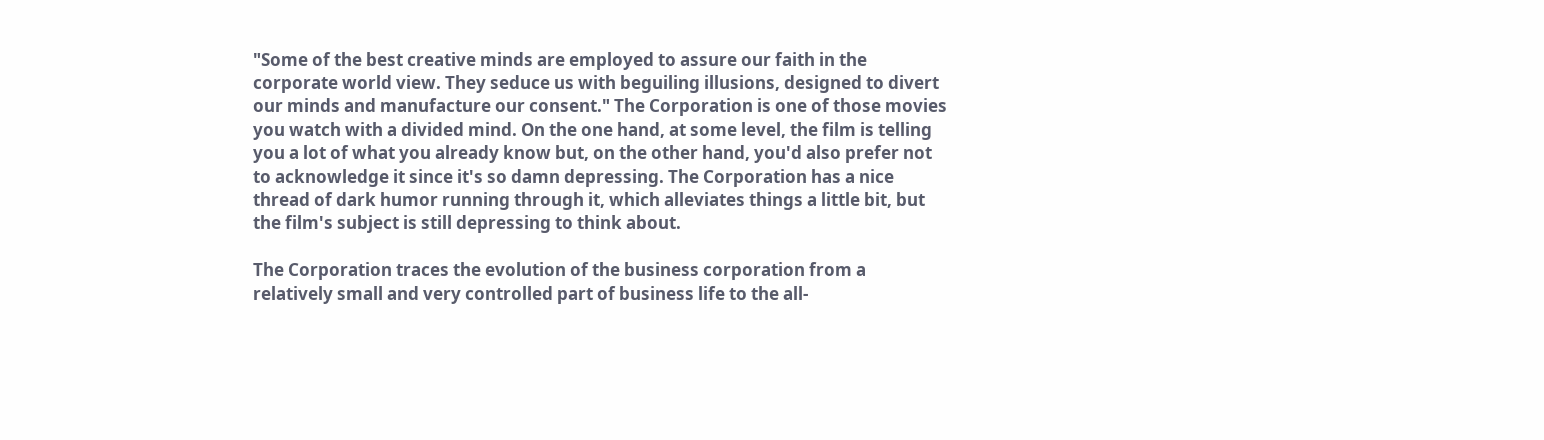"Some of the best creative minds are employed to assure our faith in the corporate world view. They seduce us with beguiling illusions, designed to divert our minds and manufacture our consent." The Corporation is one of those movies you watch with a divided mind. On the one hand, at some level, the film is telling you a lot of what you already know but, on the other hand, you'd also prefer not to acknowledge it since it's so damn depressing. The Corporation has a nice thread of dark humor running through it, which alleviates things a little bit, but the film's subject is still depressing to think about.

The Corporation traces the evolution of the business corporation from a relatively small and very controlled part of business life to the all-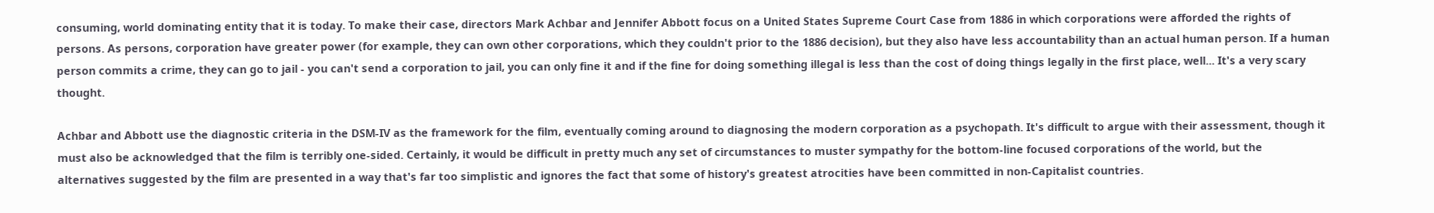consuming, world dominating entity that it is today. To make their case, directors Mark Achbar and Jennifer Abbott focus on a United States Supreme Court Case from 1886 in which corporations were afforded the rights of persons. As persons, corporation have greater power (for example, they can own other corporations, which they couldn't prior to the 1886 decision), but they also have less accountability than an actual human person. If a human person commits a crime, they can go to jail - you can't send a corporation to jail, you can only fine it and if the fine for doing something illegal is less than the cost of doing things legally in the first place, well... It's a very scary thought.

Achbar and Abbott use the diagnostic criteria in the DSM-IV as the framework for the film, eventually coming around to diagnosing the modern corporation as a psychopath. It's difficult to argue with their assessment, though it must also be acknowledged that the film is terribly one-sided. Certainly, it would be difficult in pretty much any set of circumstances to muster sympathy for the bottom-line focused corporations of the world, but the alternatives suggested by the film are presented in a way that's far too simplistic and ignores the fact that some of history's greatest atrocities have been committed in non-Capitalist countries.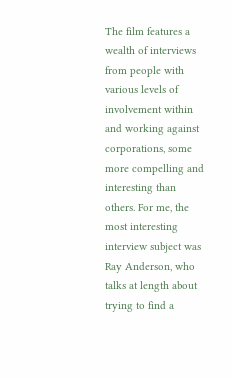The film features a wealth of interviews from people with various levels of involvement within and working against corporations, some more compelling and interesting than others. For me, the most interesting interview subject was Ray Anderson, who talks at length about trying to find a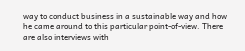way to conduct business in a sustainable way and how he came around to this particular point-of-view. There are also interviews with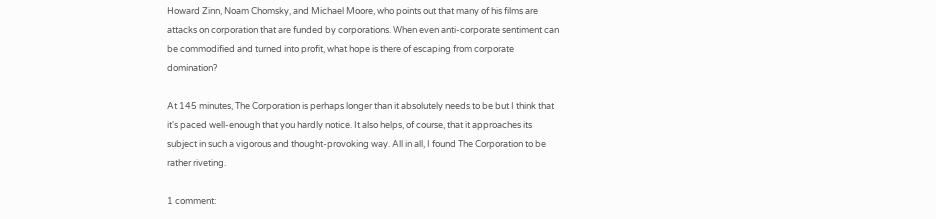Howard Zinn, Noam Chomsky, and Michael Moore, who points out that many of his films are attacks on corporation that are funded by corporations. When even anti-corporate sentiment can be commodified and turned into profit, what hope is there of escaping from corporate domination?

At 145 minutes, The Corporation is perhaps longer than it absolutely needs to be but I think that it's paced well-enough that you hardly notice. It also helps, of course, that it approaches its subject in such a vigorous and thought-provoking way. All in all, I found The Corporation to be rather riveting.

1 comment: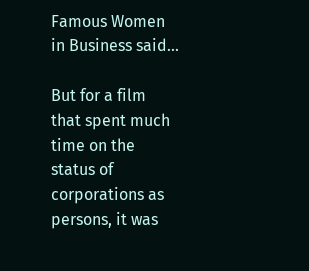Famous Women in Business said...

But for a film that spent much time on the status of corporations as persons, it was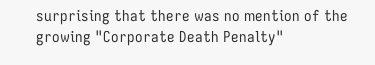surprising that there was no mention of the growing "Corporate Death Penalty"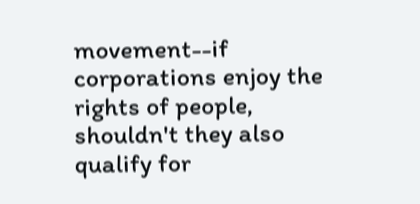movement--if corporations enjoy the rights of people, shouldn't they also qualify for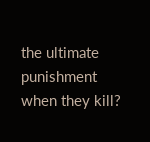the ultimate punishment when they kill?